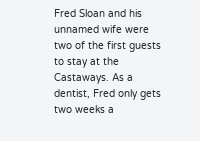Fred Sloan and his unnamed wife were two of the first guests to stay at the Castaways. As a dentist, Fred only gets two weeks a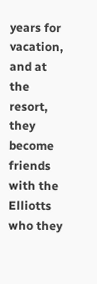years for vacation, and at the resort, they become friends with the Elliotts who they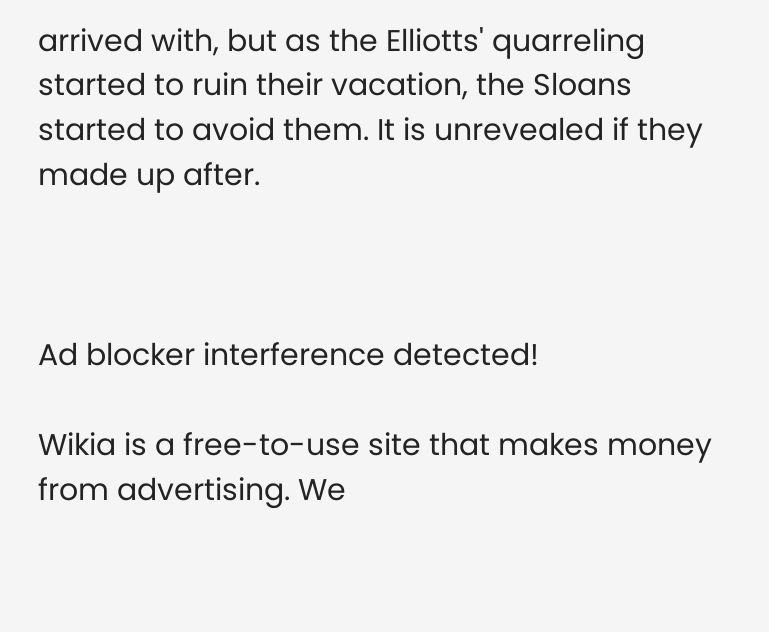arrived with, but as the Elliotts' quarreling started to ruin their vacation, the Sloans started to avoid them. It is unrevealed if they made up after.



Ad blocker interference detected!

Wikia is a free-to-use site that makes money from advertising. We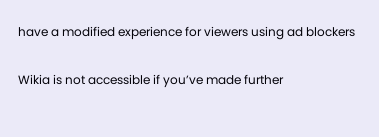have a modified experience for viewers using ad blockers

Wikia is not accessible if you’ve made further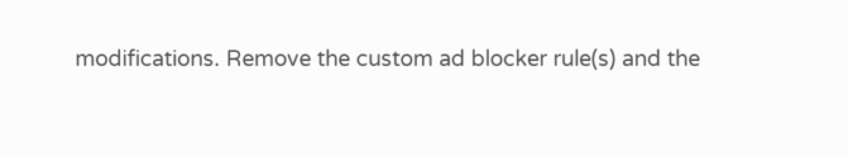modifications. Remove the custom ad blocker rule(s) and the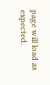page will load as expected.